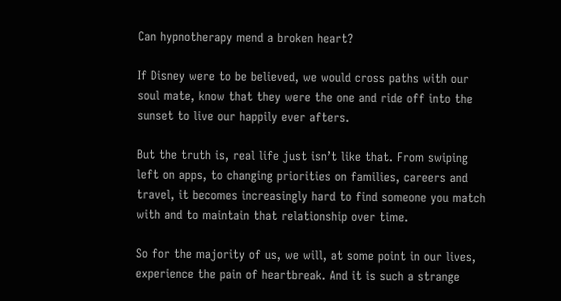Can hypnotherapy mend a broken heart?

If Disney were to be believed, we would cross paths with our soul mate, know that they were the one and ride off into the sunset to live our happily ever afters.

But the truth is, real life just isn’t like that. From swiping left on apps, to changing priorities on families, careers and travel, it becomes increasingly hard to find someone you match with and to maintain that relationship over time.

So for the majority of us, we will, at some point in our lives, experience the pain of heartbreak. And it is such a strange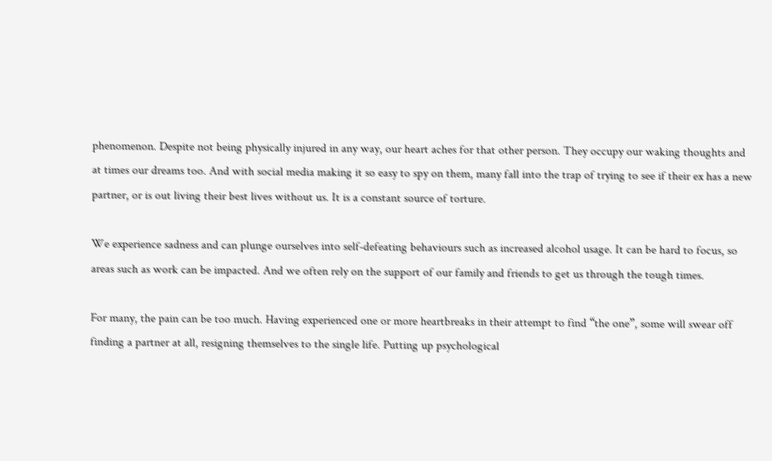phenomenon. Despite not being physically injured in any way, our heart aches for that other person. They occupy our waking thoughts and at times our dreams too. And with social media making it so easy to spy on them, many fall into the trap of trying to see if their ex has a new partner, or is out living their best lives without us. It is a constant source of torture.

We experience sadness and can plunge ourselves into self-defeating behaviours such as increased alcohol usage. It can be hard to focus, so areas such as work can be impacted. And we often rely on the support of our family and friends to get us through the tough times.

For many, the pain can be too much. Having experienced one or more heartbreaks in their attempt to find “the one”, some will swear off finding a partner at all, resigning themselves to the single life. Putting up psychological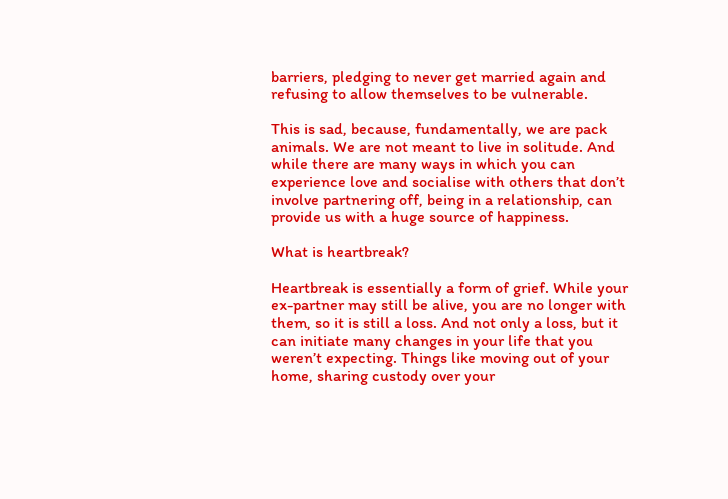barriers, pledging to never get married again and refusing to allow themselves to be vulnerable.

This is sad, because, fundamentally, we are pack animals. We are not meant to live in solitude. And while there are many ways in which you can experience love and socialise with others that don’t involve partnering off, being in a relationship, can provide us with a huge source of happiness.

What is heartbreak?

Heartbreak is essentially a form of grief. While your ex-partner may still be alive, you are no longer with them, so it is still a loss. And not only a loss, but it can initiate many changes in your life that you weren’t expecting. Things like moving out of your home, sharing custody over your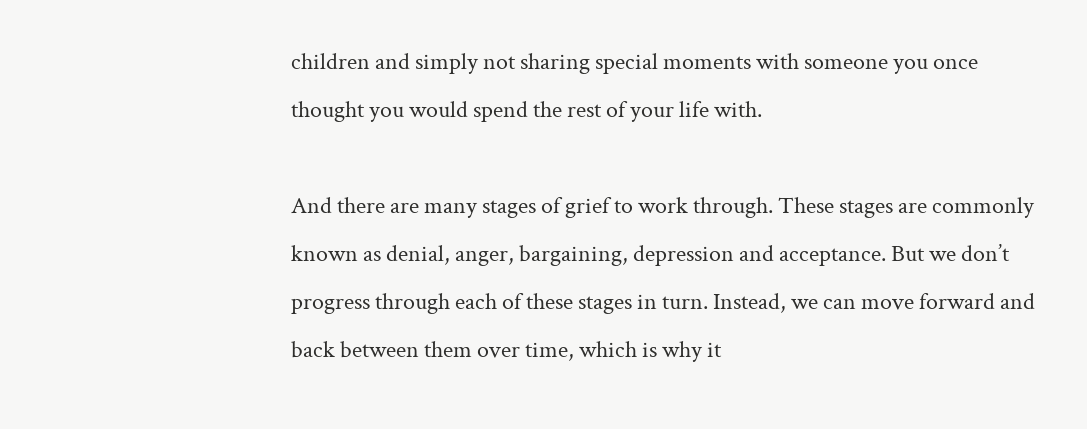children and simply not sharing special moments with someone you once thought you would spend the rest of your life with.

And there are many stages of grief to work through. These stages are commonly known as denial, anger, bargaining, depression and acceptance. But we don’t progress through each of these stages in turn. Instead, we can move forward and back between them over time, which is why it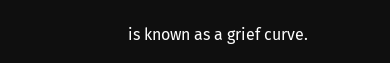is known as a grief curve.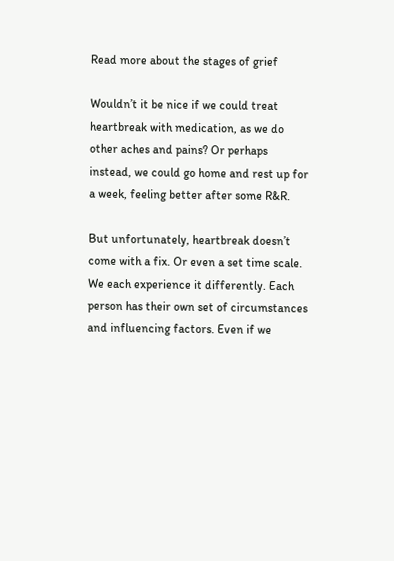Read more about the stages of grief

Wouldn’t it be nice if we could treat heartbreak with medication, as we do other aches and pains? Or perhaps instead, we could go home and rest up for a week, feeling better after some R&R.

But unfortunately, heartbreak doesn’t come with a fix. Or even a set time scale. We each experience it differently. Each person has their own set of circumstances and influencing factors. Even if we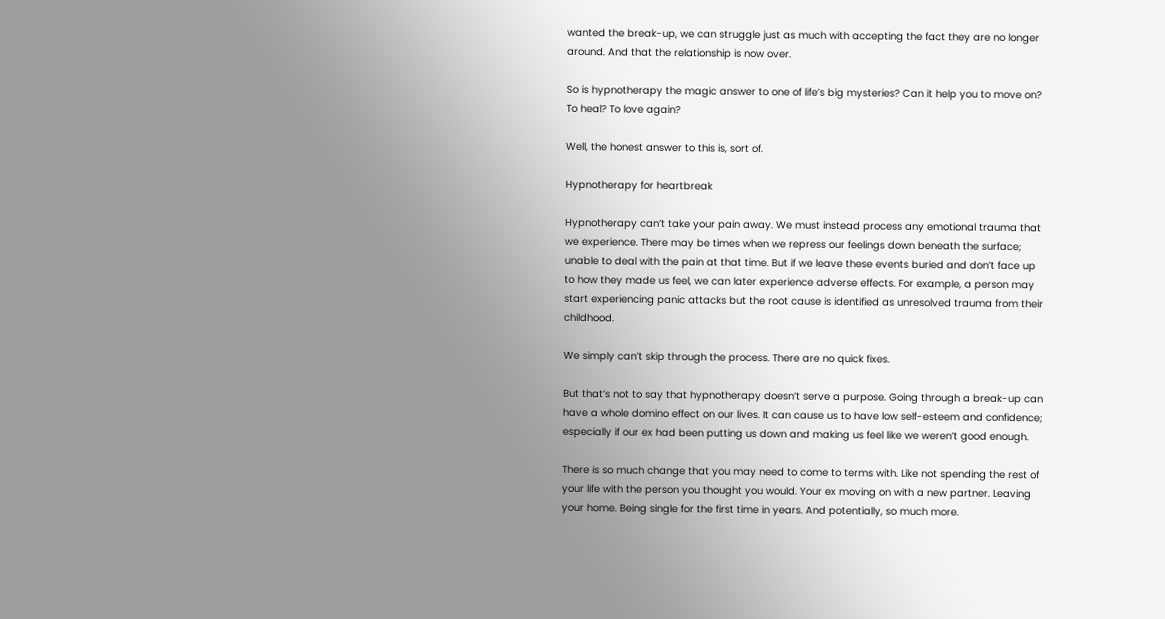wanted the break-up, we can struggle just as much with accepting the fact they are no longer around. And that the relationship is now over.

So is hypnotherapy the magic answer to one of life’s big mysteries? Can it help you to move on? To heal? To love again?

Well, the honest answer to this is, sort of.

Hypnotherapy for heartbreak

Hypnotherapy can’t take your pain away. We must instead process any emotional trauma that we experience. There may be times when we repress our feelings down beneath the surface; unable to deal with the pain at that time. But if we leave these events buried and don’t face up to how they made us feel, we can later experience adverse effects. For example, a person may start experiencing panic attacks but the root cause is identified as unresolved trauma from their childhood.

We simply can’t skip through the process. There are no quick fixes.

But that’s not to say that hypnotherapy doesn’t serve a purpose. Going through a break-up can have a whole domino effect on our lives. It can cause us to have low self-esteem and confidence; especially if our ex had been putting us down and making us feel like we weren’t good enough.

There is so much change that you may need to come to terms with. Like not spending the rest of your life with the person you thought you would. Your ex moving on with a new partner. Leaving your home. Being single for the first time in years. And potentially, so much more.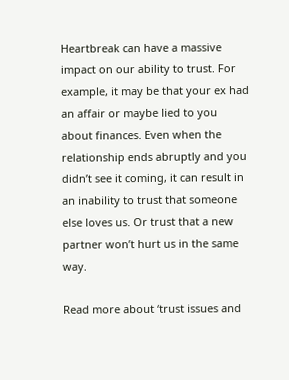Heartbreak can have a massive impact on our ability to trust. For example, it may be that your ex had an affair or maybe lied to you about finances. Even when the relationship ends abruptly and you didn’t see it coming, it can result in an inability to trust that someone else loves us. Or trust that a new partner won’t hurt us in the same way.

Read more about ‘trust issues and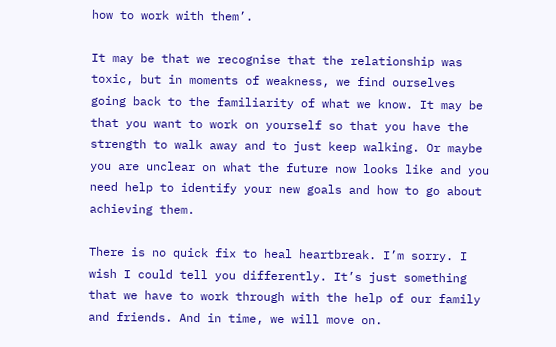how to work with them’.

It may be that we recognise that the relationship was toxic, but in moments of weakness, we find ourselves going back to the familiarity of what we know. It may be that you want to work on yourself so that you have the strength to walk away and to just keep walking. Or maybe you are unclear on what the future now looks like and you need help to identify your new goals and how to go about achieving them.

There is no quick fix to heal heartbreak. I’m sorry. I wish I could tell you differently. It’s just something that we have to work through with the help of our family and friends. And in time, we will move on.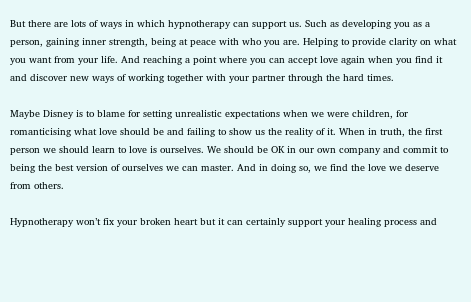But there are lots of ways in which hypnotherapy can support us. Such as developing you as a person, gaining inner strength, being at peace with who you are. Helping to provide clarity on what you want from your life. And reaching a point where you can accept love again when you find it and discover new ways of working together with your partner through the hard times.

Maybe Disney is to blame for setting unrealistic expectations when we were children, for romanticising what love should be and failing to show us the reality of it. When in truth, the first person we should learn to love is ourselves. We should be OK in our own company and commit to being the best version of ourselves we can master. And in doing so, we find the love we deserve from others.

Hypnotherapy won’t fix your broken heart but it can certainly support your healing process and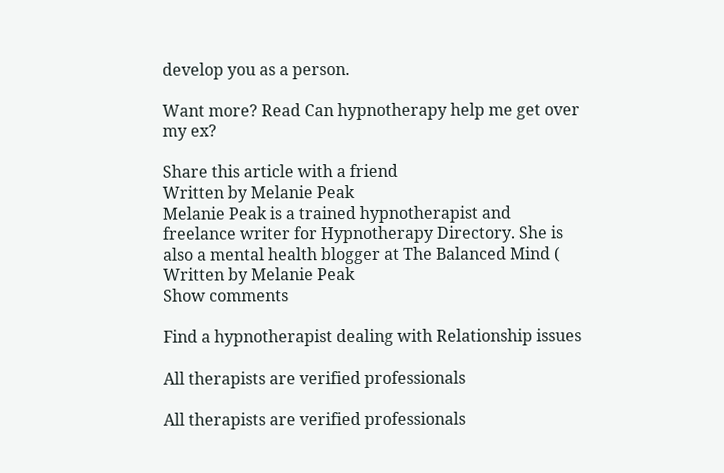develop you as a person.

Want more? Read Can hypnotherapy help me get over my ex?

Share this article with a friend
Written by Melanie Peak
Melanie Peak is a trained hypnotherapist and freelance writer for Hypnotherapy Directory. She is also a mental health blogger at The Balanced Mind (
Written by Melanie Peak
Show comments

Find a hypnotherapist dealing with Relationship issues

All therapists are verified professionals

All therapists are verified professionals